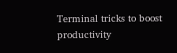Terminal tricks to boost productivity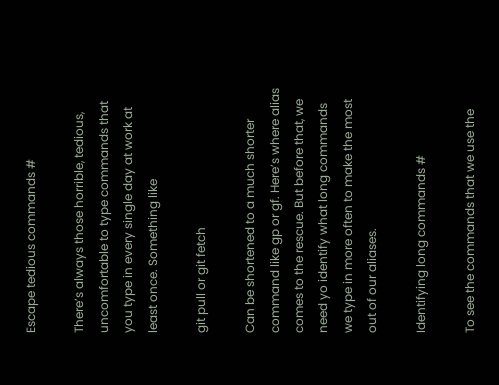Escape tedious commands #

There’s always those horrible, tedious, uncomfortable to type commands that you type in every single day at work at least once. Something like

git pull or git fetch

Can be shortened to a much shorter command like gp or gf. Here’s where alias comes to the rescue. But before that, we need yo identify what long commands we type in more often to make the most out of our aliases.

Identifying long commands #

To see the commands that we use the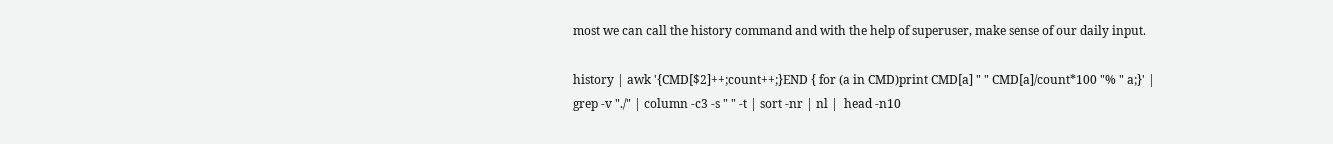most we can call the history command and with the help of superuser, make sense of our daily input.

history | awk '{CMD[$2]++;count++;}END { for (a in CMD)print CMD[a] " " CMD[a]/count*100 "% " a;}' | grep -v "./" | column -c3 -s " " -t | sort -nr | nl |  head -n10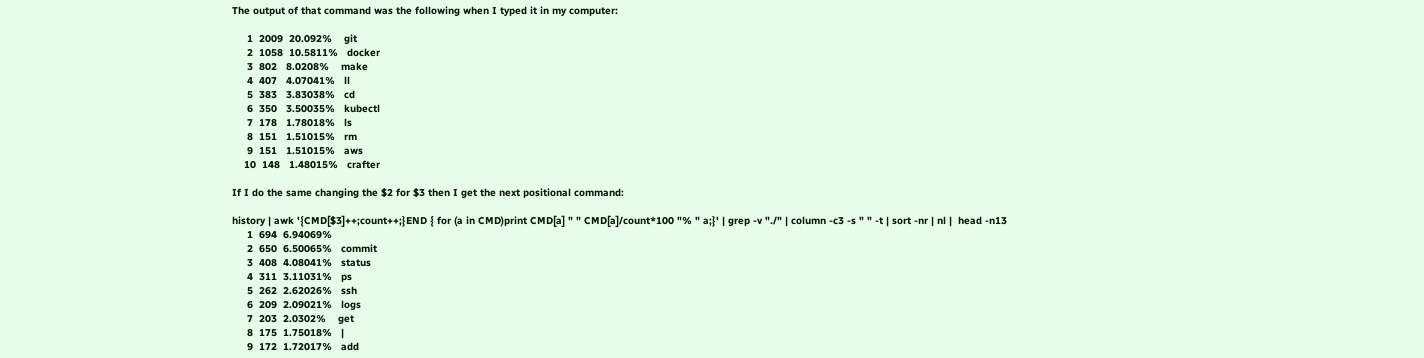The output of that command was the following when I typed it in my computer:

     1  2009  20.092%    git
     2  1058  10.5811%   docker
     3  802   8.0208%    make
     4  407   4.07041%   ll
     5  383   3.83038%   cd
     6  350   3.50035%   kubectl
     7  178   1.78018%   ls
     8  151   1.51015%   rm
     9  151   1.51015%   aws
    10  148   1.48015%   crafter

If I do the same changing the $2 for $3 then I get the next positional command:

history | awk '{CMD[$3]++;count++;}END { for (a in CMD)print CMD[a] " " CMD[a]/count*100 "% " a;}' | grep -v "./" | column -c3 -s " " -t | sort -nr | nl |  head -n13
     1  694  6.94069%
     2  650  6.50065%   commit
     3  408  4.08041%   status
     4  311  3.11031%   ps
     5  262  2.62026%   ssh
     6  209  2.09021%   logs
     7  203  2.0302%    get
     8  175  1.75018%   |
     9  172  1.72017%   add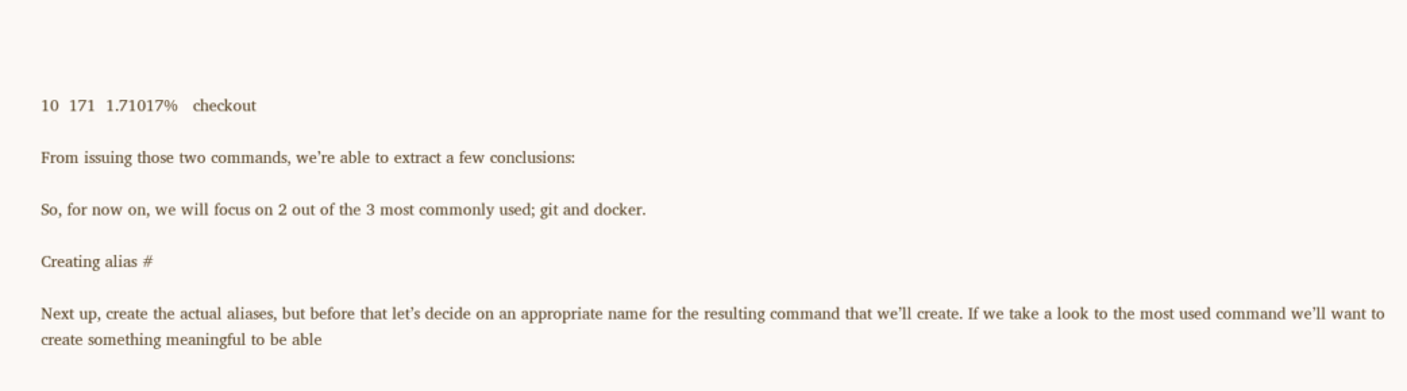10  171  1.71017%   checkout

From issuing those two commands, we’re able to extract a few conclusions:

So, for now on, we will focus on 2 out of the 3 most commonly used; git and docker.

Creating alias #

Next up, create the actual aliases, but before that let’s decide on an appropriate name for the resulting command that we’ll create. If we take a look to the most used command we’ll want to create something meaningful to be able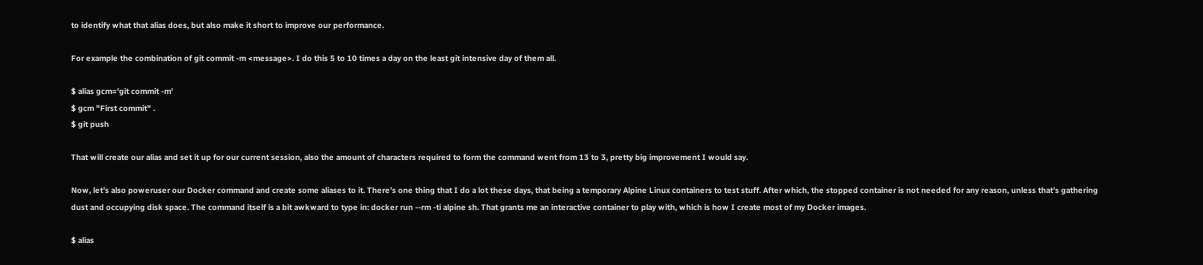to identify what that alias does, but also make it short to improve our performance.

For example the combination of git commit -m <message>. I do this 5 to 10 times a day on the least git intensive day of them all.

$ alias gcm='git commit -m'
$ gcm "First commit" .
$ git push

That will create our alias and set it up for our current session, also the amount of characters required to form the command went from 13 to 3, pretty big improvement I would say.

Now, let’s also poweruser our Docker command and create some aliases to it. There’s one thing that I do a lot these days, that being a temporary Alpine Linux containers to test stuff. After which, the stopped container is not needed for any reason, unless that’s gathering dust and occupying disk space. The command itself is a bit awkward to type in: docker run --rm -ti alpine sh. That grants me an interactive container to play with, which is how I create most of my Docker images.

$ alias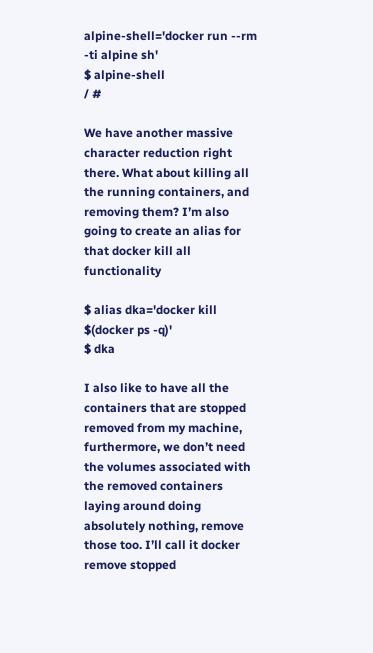alpine-shell='docker run --rm -ti alpine sh'
$ alpine-shell
/ #

We have another massive character reduction right there. What about killing all the running containers, and removing them? I’m also going to create an alias for that docker kill all functionality

$ alias dka='docker kill $(docker ps -q)'
$ dka

I also like to have all the containers that are stopped removed from my machine, furthermore, we don’t need the volumes associated with the removed containers laying around doing absolutely nothing, remove those too. I’ll call it docker remove stopped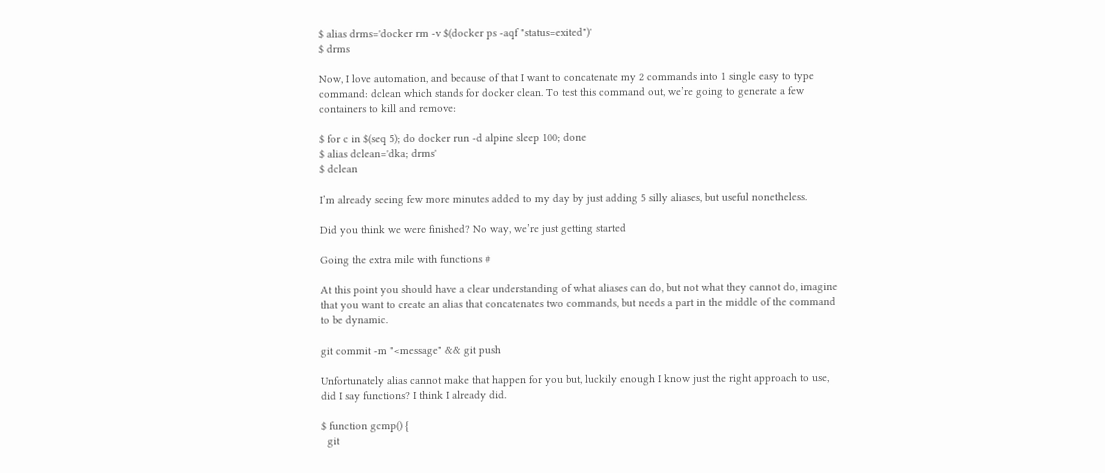$ alias drms='docker rm -v $(docker ps -aqf "status=exited")'
$ drms

Now, I love automation, and because of that I want to concatenate my 2 commands into 1 single easy to type command: dclean which stands for docker clean. To test this command out, we’re going to generate a few containers to kill and remove:

$ for c in $(seq 5); do docker run -d alpine sleep 100; done
$ alias dclean='dka; drms'
$ dclean

I’m already seeing few more minutes added to my day by just adding 5 silly aliases, but useful nonetheless.

Did you think we were finished? No way, we’re just getting started

Going the extra mile with functions #

At this point you should have a clear understanding of what aliases can do, but not what they cannot do, imagine that you want to create an alias that concatenates two commands, but needs a part in the middle of the command to be dynamic.

git commit -m "<message" && git push

Unfortunately alias cannot make that happen for you but, luckily enough I know just the right approach to use, did I say functions? I think I already did.

$ function gcmp() {
  git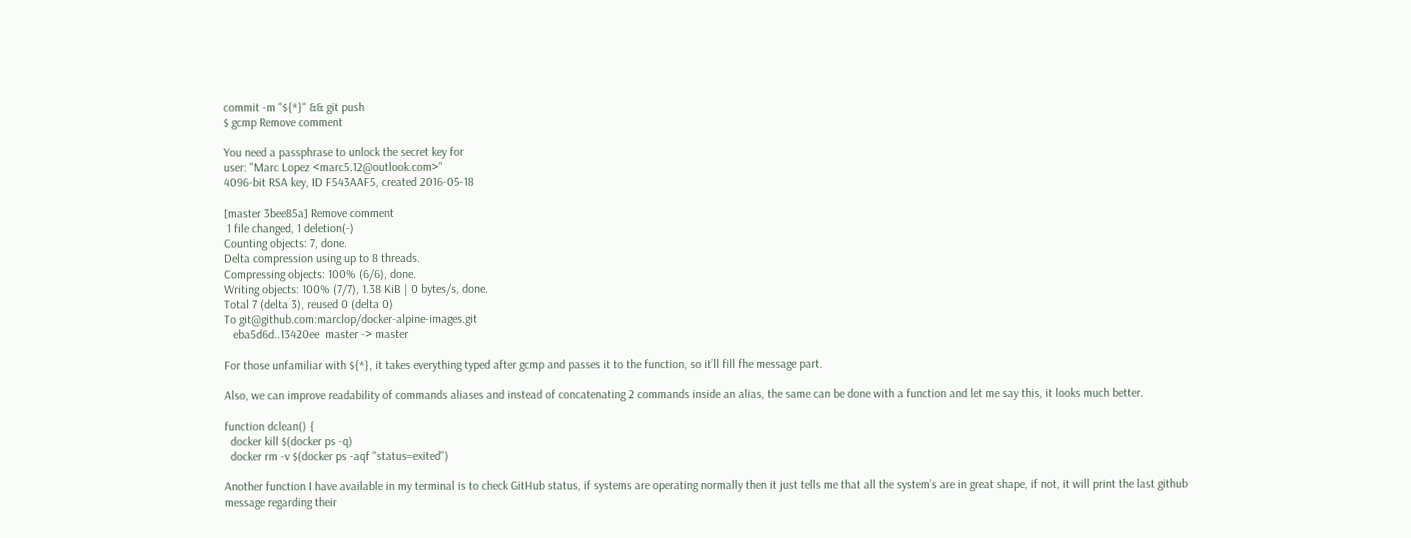commit -m "${*}" && git push
$ gcmp Remove comment

You need a passphrase to unlock the secret key for
user: "Marc Lopez <marc5.12@outlook.com>"
4096-bit RSA key, ID F543AAF5, created 2016-05-18

[master 3bee85a] Remove comment
 1 file changed, 1 deletion(-)
Counting objects: 7, done.
Delta compression using up to 8 threads.
Compressing objects: 100% (6/6), done.
Writing objects: 100% (7/7), 1.38 KiB | 0 bytes/s, done.
Total 7 (delta 3), reused 0 (delta 0)
To git@github.com:marclop/docker-alpine-images.git
   eba5d6d..13420ee  master -> master

For those unfamiliar with ${*}, it takes everything typed after gcmp and passes it to the function, so it’ll fill fhe message part.

Also, we can improve readability of commands aliases and instead of concatenating 2 commands inside an alias, the same can be done with a function and let me say this, it looks much better.

function dclean() {
  docker kill $(docker ps -q)
  docker rm -v $(docker ps -aqf "status=exited")

Another function I have available in my terminal is to check GitHub status, if systems are operating normally then it just tells me that all the system’s are in great shape, if not, it will print the last github message regarding their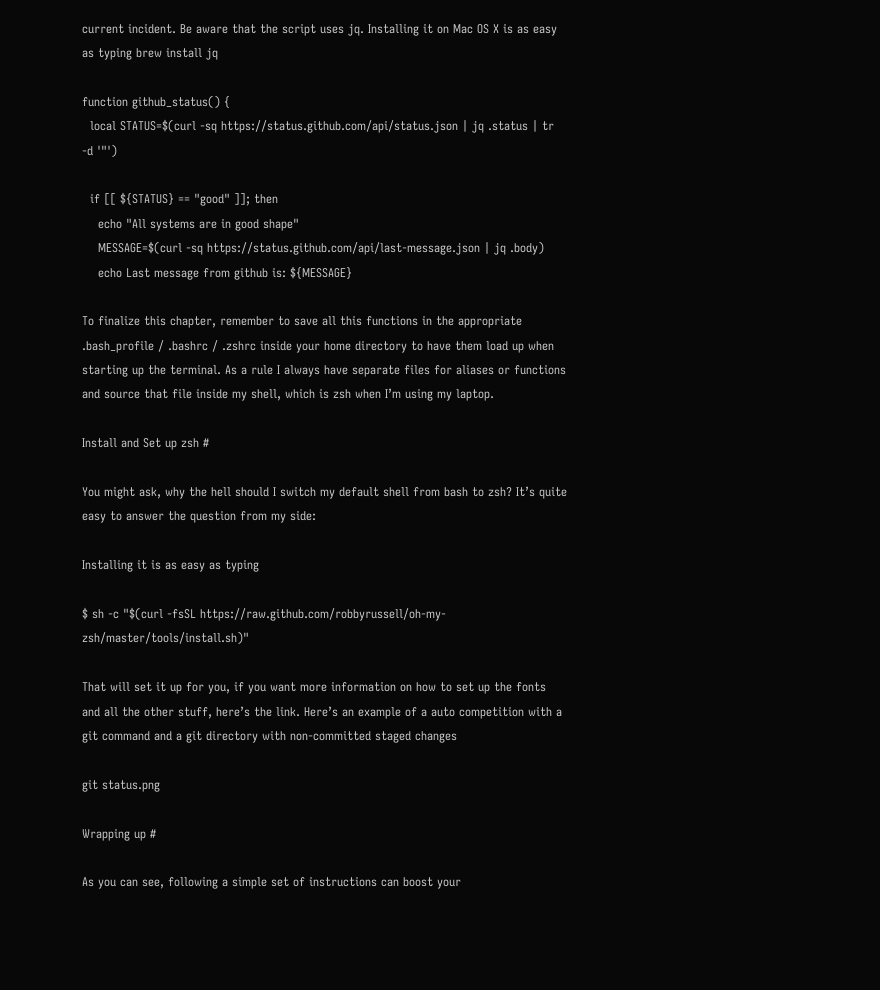current incident. Be aware that the script uses jq. Installing it on Mac OS X is as easy as typing brew install jq

function github_status() {
  local STATUS=$(curl -sq https://status.github.com/api/status.json | jq .status | tr -d '"')

  if [[ ${STATUS} == "good" ]]; then
    echo "All systems are in good shape"
    MESSAGE=$(curl -sq https://status.github.com/api/last-message.json | jq .body)
    echo Last message from github is: ${MESSAGE}

To finalize this chapter, remember to save all this functions in the appropriate .bash_profile / .bashrc / .zshrc inside your home directory to have them load up when starting up the terminal. As a rule I always have separate files for aliases or functions and source that file inside my shell, which is zsh when I’m using my laptop.

Install and Set up zsh #

You might ask, why the hell should I switch my default shell from bash to zsh? It’s quite easy to answer the question from my side:

Installing it is as easy as typing

$ sh -c "$(curl -fsSL https://raw.github.com/robbyrussell/oh-my-zsh/master/tools/install.sh)"

That will set it up for you, if you want more information on how to set up the fonts and all the other stuff, here’s the link. Here’s an example of a auto competition with a git command and a git directory with non-committed staged changes

git status.png

Wrapping up #

As you can see, following a simple set of instructions can boost your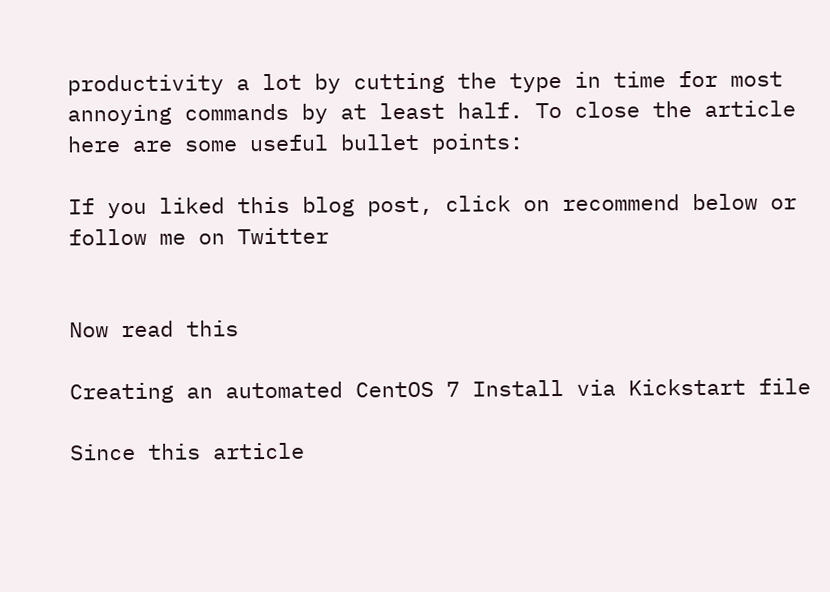productivity a lot by cutting the type in time for most annoying commands by at least half. To close the article here are some useful bullet points:

If you liked this blog post, click on recommend below or follow me on Twitter


Now read this

Creating an automated CentOS 7 Install via Kickstart file

Since this article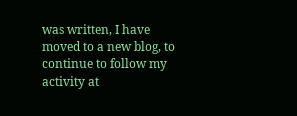was written, I have moved to a new blog, to continue to follow my activity at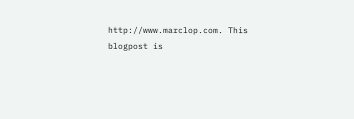http://www.marclop.com. This blogpost is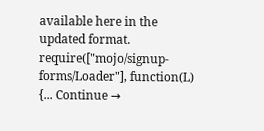available here in the updated format. require(["mojo/signup-forms/Loader"], function(L) {... Continue →